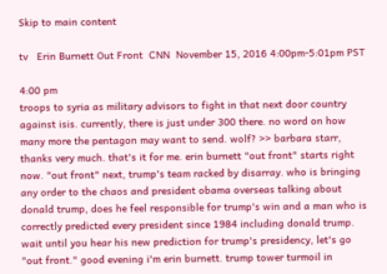Skip to main content

tv   Erin Burnett Out Front  CNN  November 15, 2016 4:00pm-5:01pm PST

4:00 pm
troops to syria as military advisors to fight in that next door country against isis. currently, there is just under 300 there. no word on how many more the pentagon may want to send. wolf? >> barbara starr, thanks very much. that's it for me. erin burnett "out front" starts right now. "out front" next, trump's team racked by disarray. who is bringing any order to the chaos and president obama overseas talking about donald trump, does he feel responsible for trump's win and a man who is correctly predicted every president since 1984 including donald trump. wait until you hear his new prediction for trump's presidency, let's go "out front." good evening i'm erin burnett. trump tower turmoil in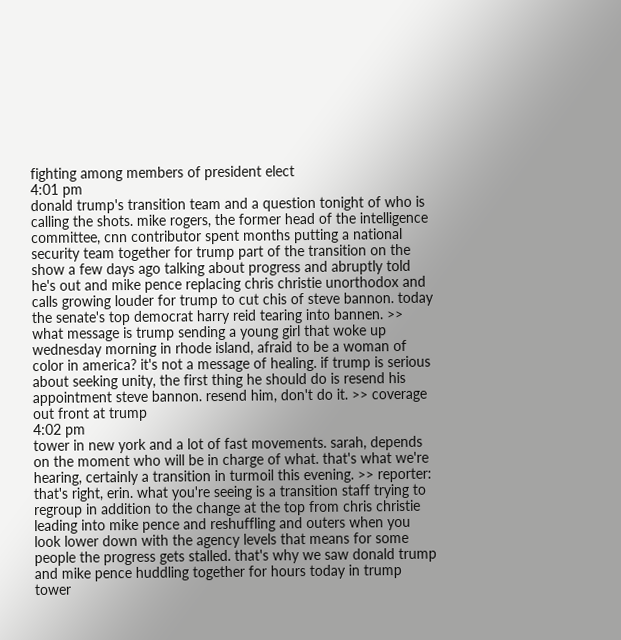fighting among members of president elect
4:01 pm
donald trump's transition team and a question tonight of who is calling the shots. mike rogers, the former head of the intelligence committee, cnn contributor spent months putting a national security team together for trump part of the transition on the show a few days ago talking about progress and abruptly told he's out and mike pence replacing chris christie unorthodox and calls growing louder for trump to cut chis of steve bannon. today the senate's top democrat harry reid tearing into bannen. >> what message is trump sending a young girl that woke up wednesday morning in rhode island, afraid to be a woman of color in america? it's not a message of healing. if trump is serious about seeking unity, the first thing he should do is resend his appointment steve bannon. resend him, don't do it. >> coverage out front at trump
4:02 pm
tower in new york and a lot of fast movements. sarah, depends on the moment who will be in charge of what. that's what we're hearing, certainly a transition in turmoil this evening. >> reporter: that's right, erin. what you're seeing is a transition staff trying to regroup in addition to the change at the top from chris christie leading into mike pence and reshuffling and outers when you look lower down with the agency levels that means for some people the progress gets stalled. that's why we saw donald trump and mike pence huddling together for hours today in trump tower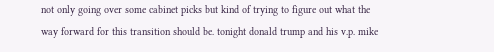not only going over some cabinet picks but kind of trying to figure out what the way forward for this transition should be. tonight donald trump and his v.p. mike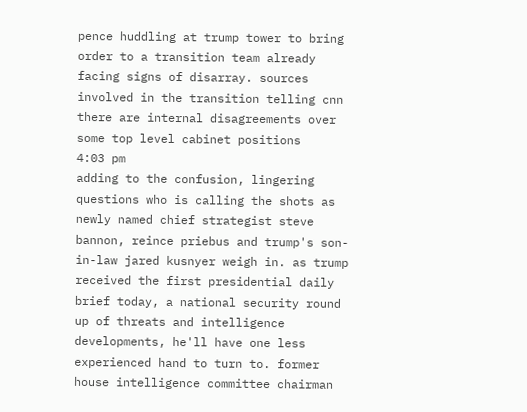pence huddling at trump tower to bring order to a transition team already facing signs of disarray. sources involved in the transition telling cnn there are internal disagreements over some top level cabinet positions
4:03 pm
adding to the confusion, lingering questions who is calling the shots as newly named chief strategist steve bannon, reince priebus and trump's son-in-law jared kusnyer weigh in. as trump received the first presidential daily brief today, a national security round up of threats and intelligence developments, he'll have one less experienced hand to turn to. former house intelligence committee chairman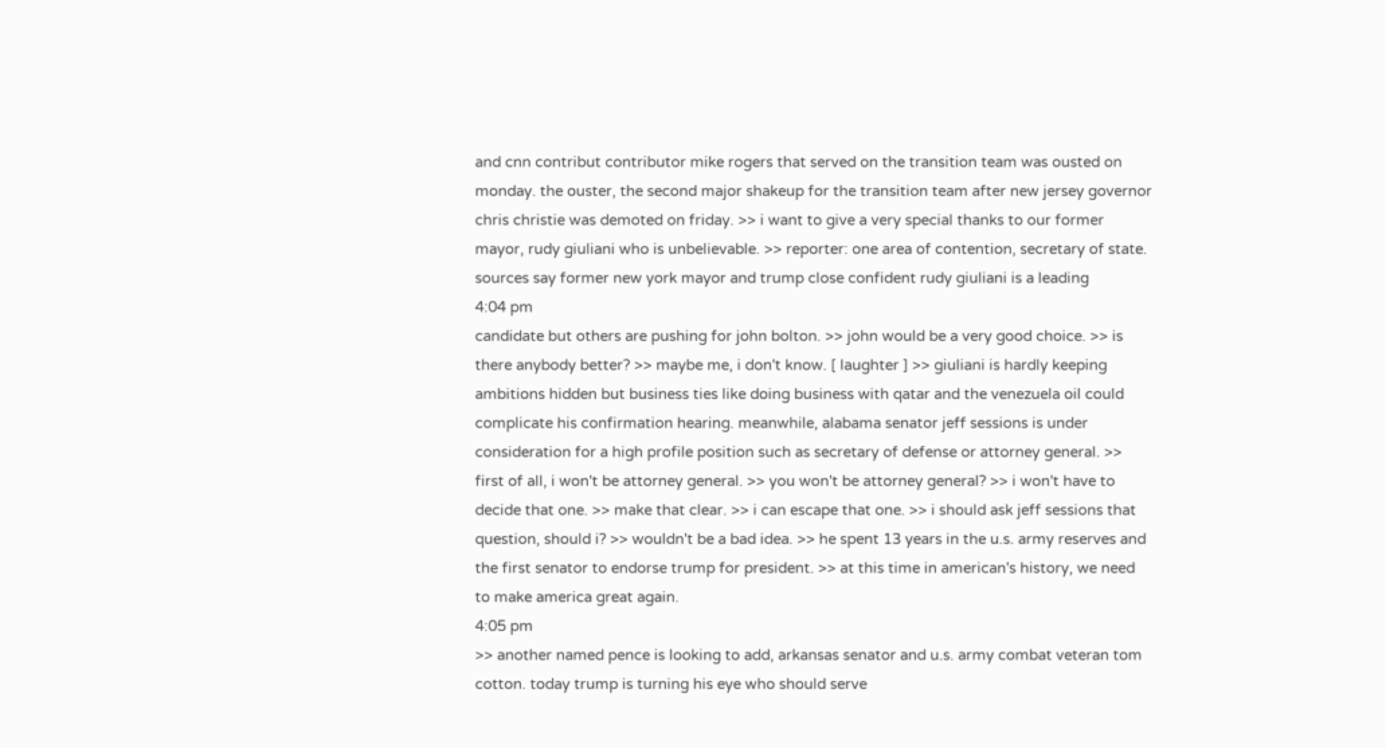and cnn contribut contributor mike rogers that served on the transition team was ousted on monday. the ouster, the second major shakeup for the transition team after new jersey governor chris christie was demoted on friday. >> i want to give a very special thanks to our former mayor, rudy giuliani who is unbelievable. >> reporter: one area of contention, secretary of state. sources say former new york mayor and trump close confident rudy giuliani is a leading
4:04 pm
candidate but others are pushing for john bolton. >> john would be a very good choice. >> is there anybody better? >> maybe me, i don't know. [ laughter ] >> giuliani is hardly keeping ambitions hidden but business ties like doing business with qatar and the venezuela oil could complicate his confirmation hearing. meanwhile, alabama senator jeff sessions is under consideration for a high profile position such as secretary of defense or attorney general. >> first of all, i won't be attorney general. >> you won't be attorney general? >> i won't have to decide that one. >> make that clear. >> i can escape that one. >> i should ask jeff sessions that question, should i? >> wouldn't be a bad idea. >> he spent 13 years in the u.s. army reserves and the first senator to endorse trump for president. >> at this time in american's history, we need to make america great again.
4:05 pm
>> another named pence is looking to add, arkansas senator and u.s. army combat veteran tom cotton. today trump is turning his eye who should serve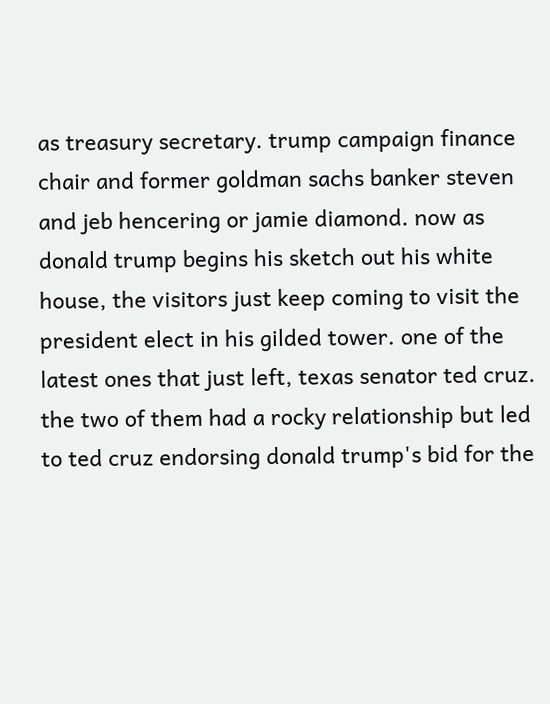as treasury secretary. trump campaign finance chair and former goldman sachs banker steven and jeb hencering or jamie diamond. now as donald trump begins his sketch out his white house, the visitors just keep coming to visit the president elect in his gilded tower. one of the latest ones that just left, texas senator ted cruz. the two of them had a rocky relationship but led to ted cruz endorsing donald trump's bid for the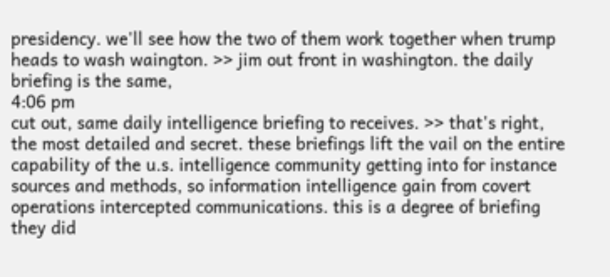presidency. we'll see how the two of them work together when trump heads to wash waington. >> jim out front in washington. the daily briefing is the same,
4:06 pm
cut out, same daily intelligence briefing to receives. >> that's right, the most detailed and secret. these briefings lift the vail on the entire capability of the u.s. intelligence community getting into for instance sources and methods, so information intelligence gain from covert operations intercepted communications. this is a degree of briefing they did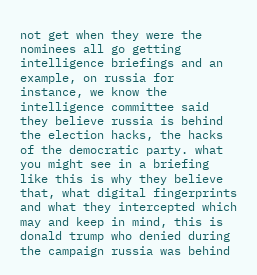not get when they were the nominees all go getting intelligence briefings and an example, on russia for instance, we know the intelligence committee said they believe russia is behind the election hacks, the hacks of the democratic party. what you might see in a briefing like this is why they believe that, what digital fingerprints and what they intercepted which may and keep in mind, this is donald trump who denied during the campaign russia was behind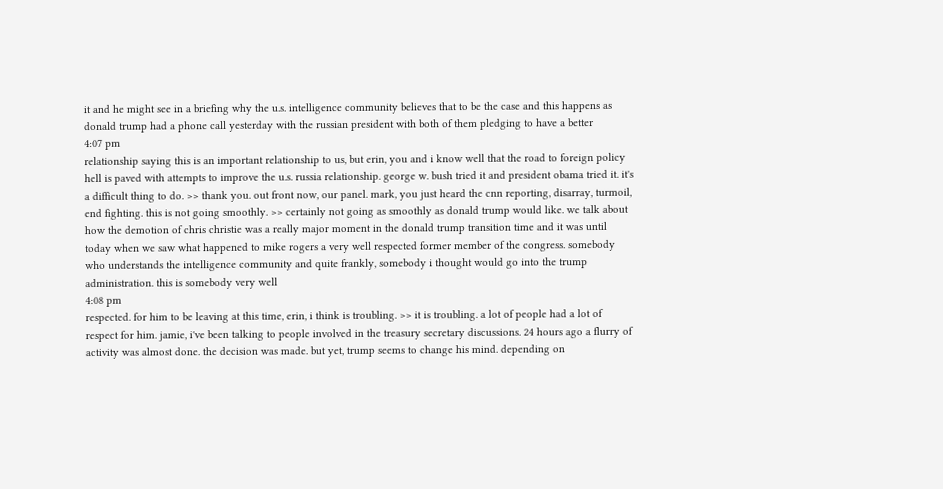it and he might see in a briefing why the u.s. intelligence community believes that to be the case and this happens as donald trump had a phone call yesterday with the russian president with both of them pledging to have a better
4:07 pm
relationship saying this is an important relationship to us, but erin, you and i know well that the road to foreign policy hell is paved with attempts to improve the u.s. russia relationship. george w. bush tried it and president obama tried it. it's a difficult thing to do. >> thank you. out front now, our panel. mark, you just heard the cnn reporting, disarray, turmoil, end fighting. this is not going smoothly. >> certainly not going as smoothly as donald trump would like. we talk about how the demotion of chris christie was a really major moment in the donald trump transition time and it was until today when we saw what happened to mike rogers a very well respected former member of the congress. somebody who understands the intelligence community and quite frankly, somebody i thought would go into the trump administration. this is somebody very well
4:08 pm
respected. for him to be leaving at this time, erin, i think is troubling. >> it is troubling. a lot of people had a lot of respect for him. jamie, i've been talking to people involved in the treasury secretary discussions. 24 hours ago a flurry of activity was almost done. the decision was made. but yet, trump seems to change his mind. depending on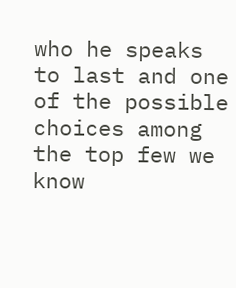who he speaks to last and one of the possible choices among the top few we know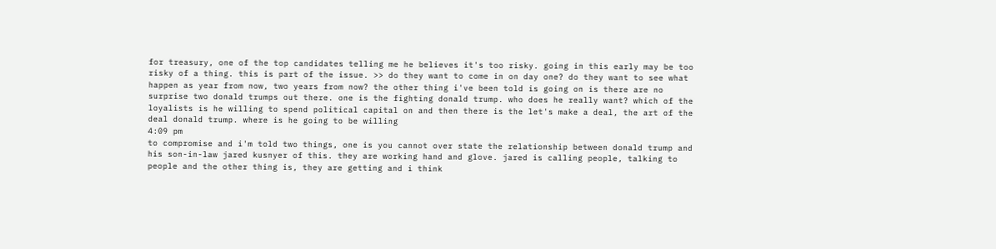for treasury, one of the top candidates telling me he believes it's too risky. going in this early may be too risky of a thing. this is part of the issue. >> do they want to come in on day one? do they want to see what happen as year from now, two years from now? the other thing i've been told is going on is there are no surprise two donald trumps out there. one is the fighting donald trump. who does he really want? which of the loyalists is he willing to spend political capital on and then there is the let's make a deal, the art of the deal donald trump. where is he going to be willing
4:09 pm
to compromise and i'm told two things, one is you cannot over state the relationship between donald trump and his son-in-law jared kusnyer of this. they are working hand and glove. jared is calling people, talking to people and the other thing is, they are getting and i think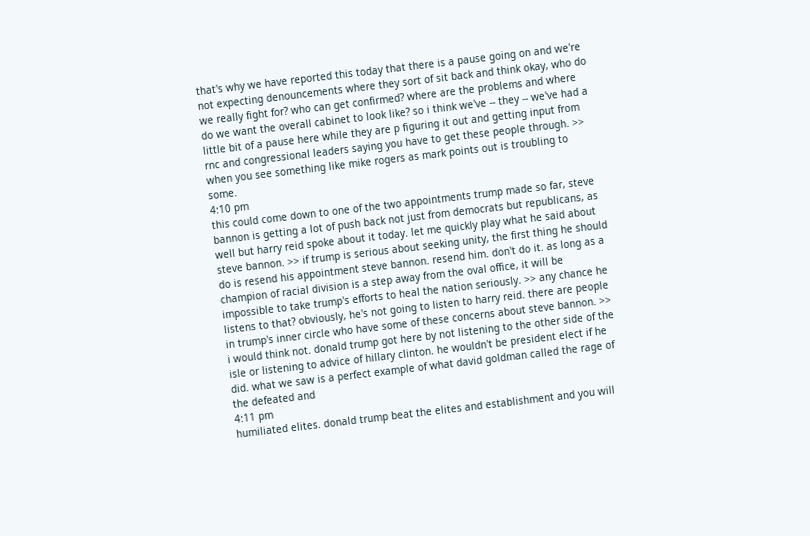that's why we have reported this today that there is a pause going on and we're not expecting denouncements where they sort of sit back and think okay, who do we really fight for? who can get confirmed? where are the problems and where do we want the overall cabinet to look like? so i think we've -- they -- we've had a little bit of a pause here while they are p figuring it out and getting input from rnc and congressional leaders saying you have to get these people through. >> when you see something like mike rogers as mark points out is troubling to some.
4:10 pm
this could come down to one of the two appointments trump made so far, steve bannon is getting a lot of push back not just from democrats but republicans, as well but harry reid spoke about it today. let me quickly play what he said about steve bannon. >> if trump is serious about seeking unity, the first thing he should do is resend his appointment steve bannon. resend him. don't do it. as long as a champion of racial division is a step away from the oval office, it will be impossible to take trump's efforts to heal the nation seriously. >> any chance he listens to that? obviously, he's not going to listen to harry reid. there are people in trump's inner circle who have some of these concerns about steve bannon. >> i would think not. donald trump got here by not listening to the other side of the isle or listening to advice of hillary clinton. he wouldn't be president elect if he did. what we saw is a perfect example of what david goldman called the rage of the defeated and
4:11 pm
humiliated elites. donald trump beat the elites and establishment and you will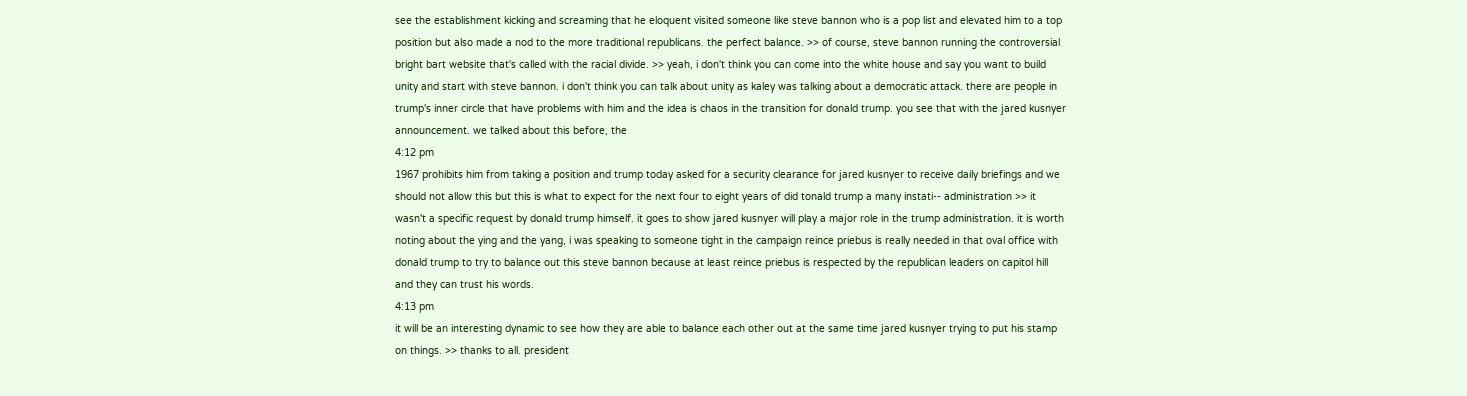see the establishment kicking and screaming that he eloquent visited someone like steve bannon who is a pop list and elevated him to a top position but also made a nod to the more traditional republicans. the perfect balance. >> of course, steve bannon running the controversial bright bart website that's called with the racial divide. >> yeah, i don't think you can come into the white house and say you want to build unity and start with steve bannon. i don't think you can talk about unity as kaley was talking about a democratic attack. there are people in trump's inner circle that have problems with him and the idea is chaos in the transition for donald trump. you see that with the jared kusnyer announcement. we talked about this before, the
4:12 pm
1967 prohibits him from taking a position and trump today asked for a security clearance for jared kusnyer to receive daily briefings and we should not allow this but this is what to expect for the next four to eight years of did tonald trump a many instati-- administration >> it wasn't a specific request by donald trump himself. it goes to show jared kusnyer will play a major role in the trump administration. it is worth noting about the ying and the yang, i was speaking to someone tight in the campaign reince priebus is really needed in that oval office with donald trump to try to balance out this steve bannon because at least reince priebus is respected by the republican leaders on capitol hill and they can trust his words.
4:13 pm
it will be an interesting dynamic to see how they are able to balance each other out at the same time jared kusnyer trying to put his stamp on things. >> thanks to all. president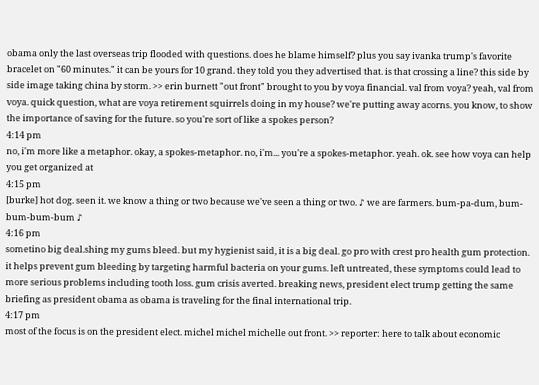obama only the last overseas trip flooded with questions. does he blame himself? plus you say ivanka trump's favorite bracelet on "60 minutes." it can be yours for 10 grand. they told you they advertised that. is that crossing a line? this side by side image taking china by storm. >> erin burnett "out front" brought to you by voya financial. val from voya? yeah, val from voya. quick question, what are voya retirement squirrels doing in my house? we're putting away acorns. you know, to show the importance of saving for the future. so you're sort of like a spokes person?
4:14 pm
no, i'm more like a metaphor. okay, a spokes-metaphor. no, i'm... you're a spokes-metaphor. yeah. ok. see how voya can help you get organized at
4:15 pm
[burke] hot dog. seen it. we know a thing or two because we've seen a thing or two. ♪ we are farmers. bum-pa-dum, bum-bum-bum-bum ♪
4:16 pm
sometino big deal.shing my gums bleed. but my hygienist said, it is a big deal. go pro with crest pro health gum protection. it helps prevent gum bleeding by targeting harmful bacteria on your gums. left untreated, these symptoms could lead to more serious problems including tooth loss. gum crisis averted. breaking news, president elect trump getting the same briefing as president obama as obama is traveling for the final international trip.
4:17 pm
most of the focus is on the president elect. michel michel michelle out front. >> reporter: here to talk about economic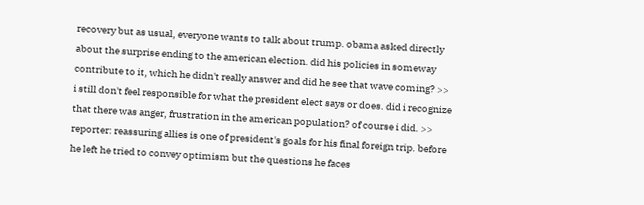recovery but as usual, everyone wants to talk about trump. obama asked directly about the surprise ending to the american election. did his policies in someway contribute to it, which he didn't really answer and did he see that wave coming? >> i still don't feel responsible for what the president elect says or does. did i recognize that there was anger, frustration in the american population? of course i did. >> reporter: reassuring allies is one of president's goals for his final foreign trip. before he left he tried to convey optimism but the questions he faces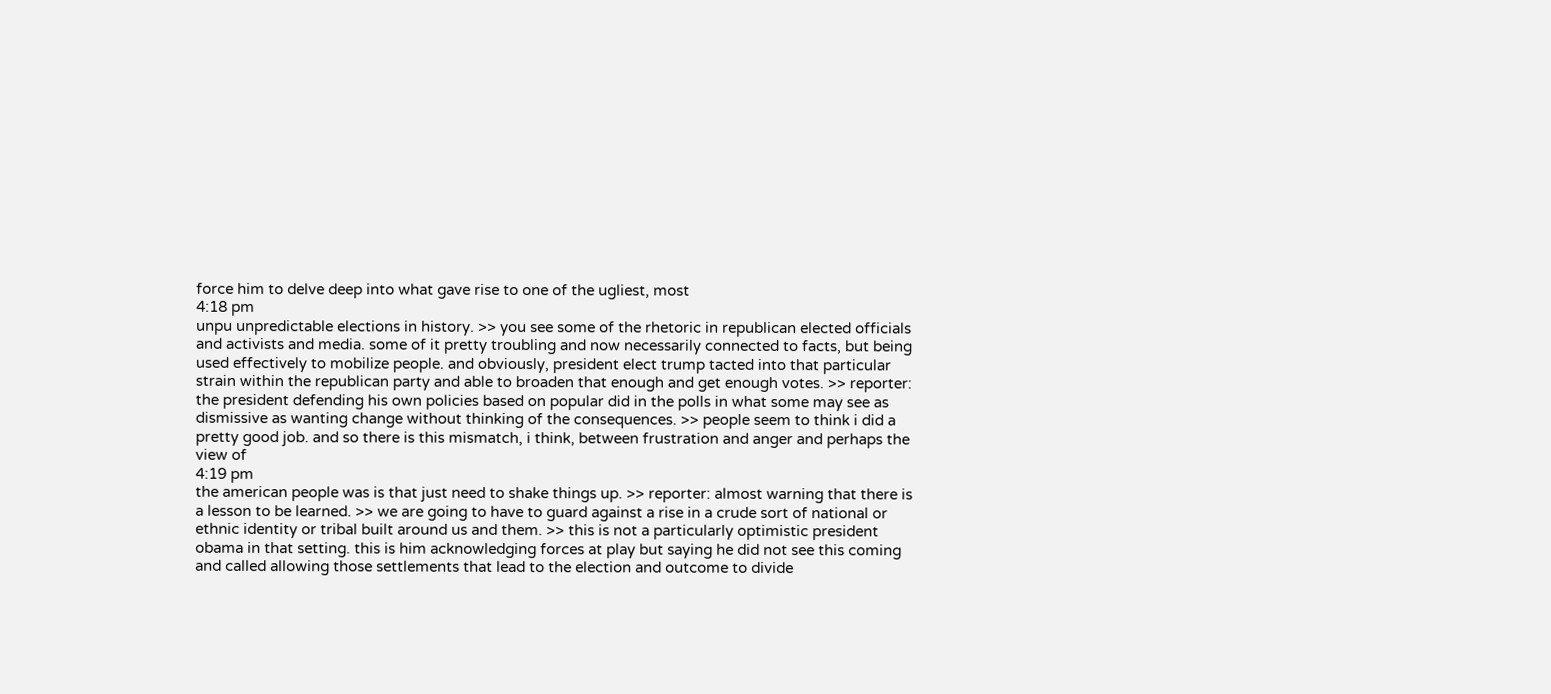force him to delve deep into what gave rise to one of the ugliest, most
4:18 pm
unpu unpredictable elections in history. >> you see some of the rhetoric in republican elected officials and activists and media. some of it pretty troubling and now necessarily connected to facts, but being used effectively to mobilize people. and obviously, president elect trump tacted into that particular strain within the republican party and able to broaden that enough and get enough votes. >> reporter: the president defending his own policies based on popular did in the polls in what some may see as dismissive as wanting change without thinking of the consequences. >> people seem to think i did a pretty good job. and so there is this mismatch, i think, between frustration and anger and perhaps the view of
4:19 pm
the american people was is that just need to shake things up. >> reporter: almost warning that there is a lesson to be learned. >> we are going to have to guard against a rise in a crude sort of national or ethnic identity or tribal built around us and them. >> this is not a particularly optimistic president obama in that setting. this is him acknowledging forces at play but saying he did not see this coming and called allowing those settlements that lead to the election and outcome to divide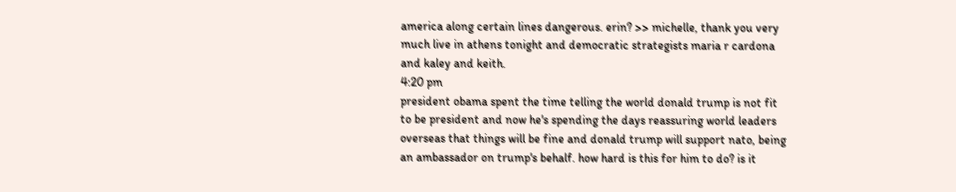america along certain lines dangerous. erin? >> michelle, thank you very much live in athens tonight and democratic strategists maria r cardona and kaley and keith.
4:20 pm
president obama spent the time telling the world donald trump is not fit to be president and now he's spending the days reassuring world leaders overseas that things will be fine and donald trump will support nato, being an ambassador on trump's behalf. how hard is this for him to do? is it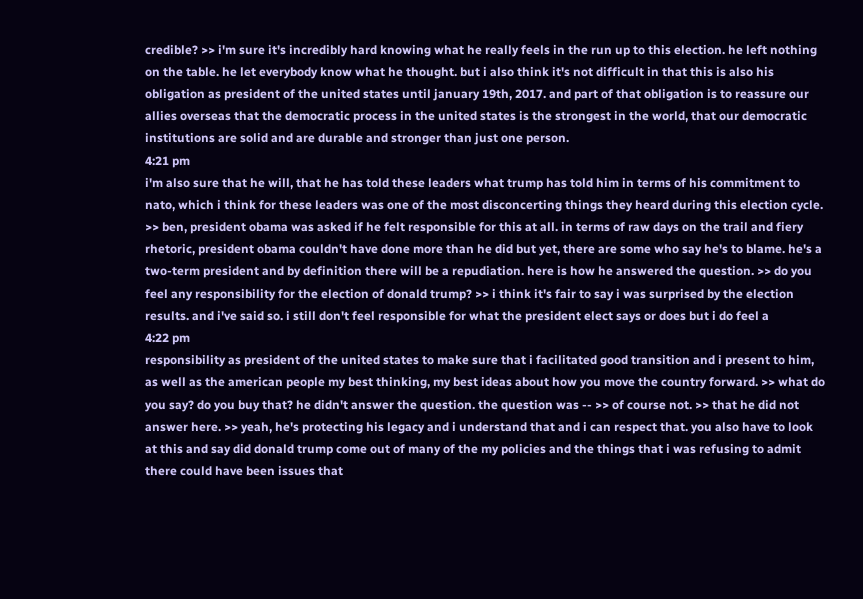credible? >> i'm sure it's incredibly hard knowing what he really feels in the run up to this election. he left nothing on the table. he let everybody know what he thought. but i also think it's not difficult in that this is also his obligation as president of the united states until january 19th, 2017. and part of that obligation is to reassure our allies overseas that the democratic process in the united states is the strongest in the world, that our democratic institutions are solid and are durable and stronger than just one person.
4:21 pm
i'm also sure that he will, that he has told these leaders what trump has told him in terms of his commitment to nato, which i think for these leaders was one of the most disconcerting things they heard during this election cycle. >> ben, president obama was asked if he felt responsible for this at all. in terms of raw days on the trail and fiery rhetoric, president obama couldn't have done more than he did but yet, there are some who say he's to blame. he's a two-term president and by definition there will be a repudiation. here is how he answered the question. >> do you feel any responsibility for the election of donald trump? >> i think it's fair to say i was surprised by the election results. and i've said so. i still don't feel responsible for what the president elect says or does but i do feel a
4:22 pm
responsibility as president of the united states to make sure that i facilitated good transition and i present to him, as well as the american people my best thinking, my best ideas about how you move the country forward. >> what do you say? do you buy that? he didn't answer the question. the question was -- >> of course not. >> that he did not answer here. >> yeah, he's protecting his legacy and i understand that and i can respect that. you also have to look at this and say did donald trump come out of many of the my policies and the things that i was refusing to admit there could have been issues that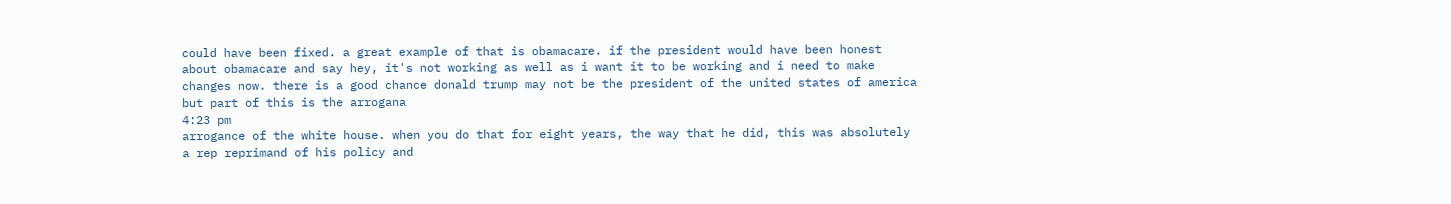could have been fixed. a great example of that is obamacare. if the president would have been honest about obamacare and say hey, it's not working as well as i want it to be working and i need to make changes now. there is a good chance donald trump may not be the president of the united states of america but part of this is the arrogana
4:23 pm
arrogance of the white house. when you do that for eight years, the way that he did, this was absolutely a rep reprimand of his policy and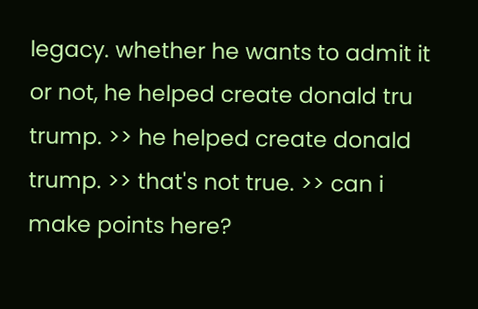legacy. whether he wants to admit it or not, he helped create donald tru trump. >> he helped create donald trump. >> that's not true. >> can i make points here?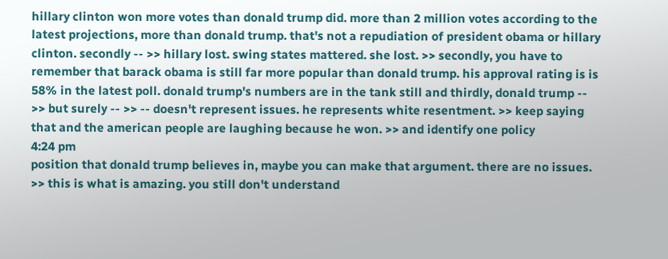hillary clinton won more votes than donald trump did. more than 2 million votes according to the latest projections, more than donald trump. that's not a repudiation of president obama or hillary clinton. secondly -- >> hillary lost. swing states mattered. she lost. >> secondly, you have to remember that barack obama is still far more popular than donald trump. his approval rating is is 58% in the latest poll. donald trump's numbers are in the tank still and thirdly, donald trump -- >> but surely -- >> -- doesn't represent issues. he represents white resentment. >> keep saying that and the american people are laughing because he won. >> and identify one policy
4:24 pm
position that donald trump believes in, maybe you can make that argument. there are no issues. >> this is what is amazing. you still don't understand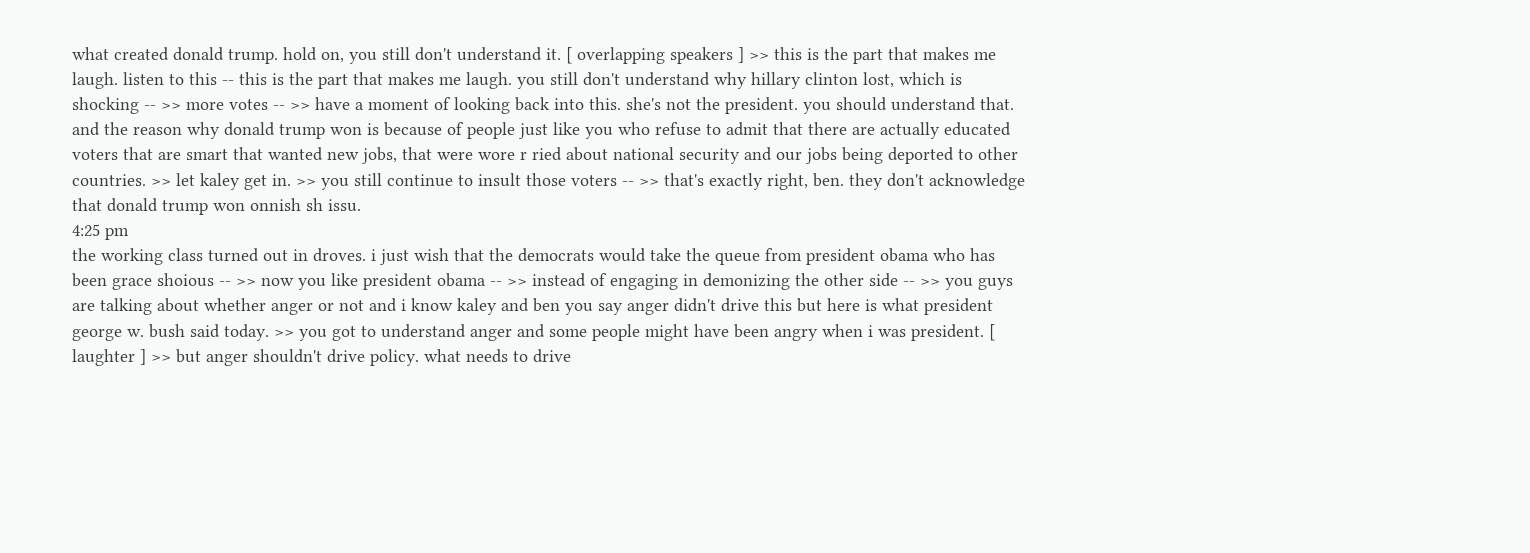what created donald trump. hold on, you still don't understand it. [ overlapping speakers ] >> this is the part that makes me laugh. listen to this -- this is the part that makes me laugh. you still don't understand why hillary clinton lost, which is shocking -- >> more votes -- >> have a moment of looking back into this. she's not the president. you should understand that. and the reason why donald trump won is because of people just like you who refuse to admit that there are actually educated voters that are smart that wanted new jobs, that were wore r ried about national security and our jobs being deported to other countries. >> let kaley get in. >> you still continue to insult those voters -- >> that's exactly right, ben. they don't acknowledge that donald trump won onnish sh issu.
4:25 pm
the working class turned out in droves. i just wish that the democrats would take the queue from president obama who has been grace shoious -- >> now you like president obama -- >> instead of engaging in demonizing the other side -- >> you guys are talking about whether anger or not and i know kaley and ben you say anger didn't drive this but here is what president george w. bush said today. >> you got to understand anger and some people might have been angry when i was president. [ laughter ] >> but anger shouldn't drive policy. what needs to drive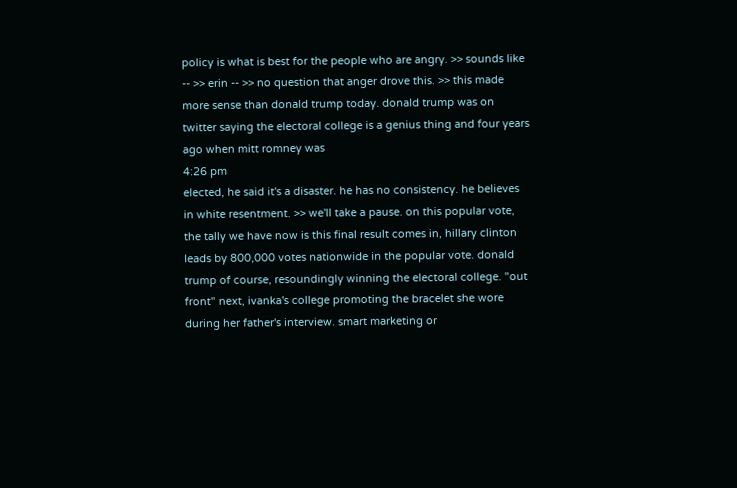policy is what is best for the people who are angry. >> sounds like -- >> erin -- >> no question that anger drove this. >> this made more sense than donald trump today. donald trump was on twitter saying the electoral college is a genius thing and four years ago when mitt romney was
4:26 pm
elected, he said it's a disaster. he has no consistency. he believes in white resentment. >> we'll take a pause. on this popular vote, the tally we have now is this final result comes in, hillary clinton leads by 800,000 votes nationwide in the popular vote. donald trump of course, resoundingly winning the electoral college. "out front" next, ivanka's college promoting the bracelet she wore during her father's interview. smart marketing or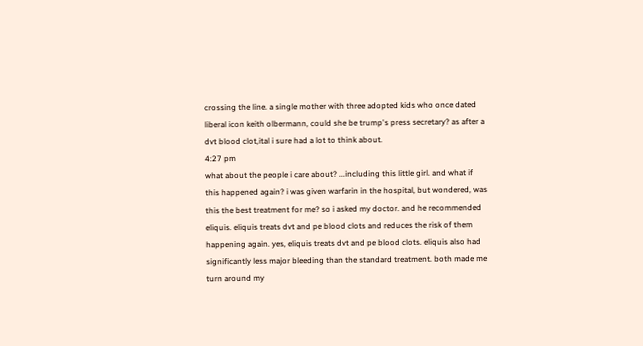crossing the line. a single mother with three adopted kids who once dated liberal icon keith olbermann, could she be trump's press secretary? as after a dvt blood clot,ital i sure had a lot to think about.
4:27 pm
what about the people i care about? ...including this little girl. and what if this happened again? i was given warfarin in the hospital, but wondered, was this the best treatment for me? so i asked my doctor. and he recommended eliquis. eliquis treats dvt and pe blood clots and reduces the risk of them happening again. yes, eliquis treats dvt and pe blood clots. eliquis also had significantly less major bleeding than the standard treatment. both made me turn around my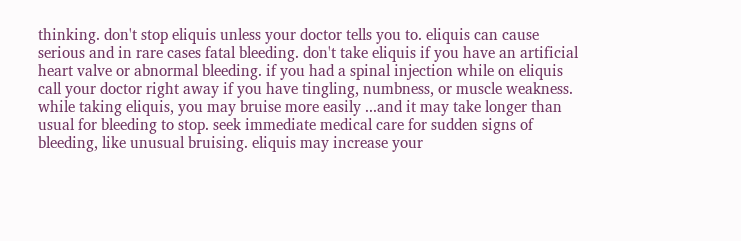thinking. don't stop eliquis unless your doctor tells you to. eliquis can cause serious and in rare cases fatal bleeding. don't take eliquis if you have an artificial heart valve or abnormal bleeding. if you had a spinal injection while on eliquis call your doctor right away if you have tingling, numbness, or muscle weakness. while taking eliquis, you may bruise more easily ...and it may take longer than usual for bleeding to stop. seek immediate medical care for sudden signs of bleeding, like unusual bruising. eliquis may increase your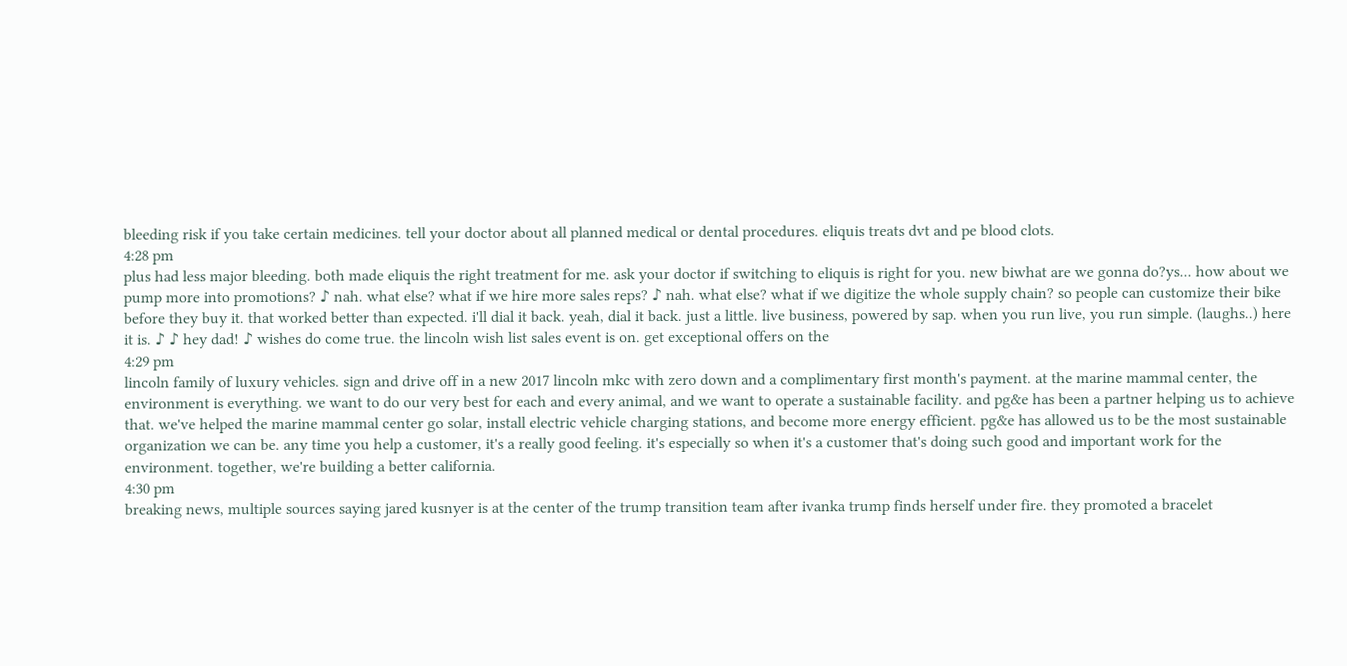bleeding risk if you take certain medicines. tell your doctor about all planned medical or dental procedures. eliquis treats dvt and pe blood clots.
4:28 pm
plus had less major bleeding. both made eliquis the right treatment for me. ask your doctor if switching to eliquis is right for you. new biwhat are we gonna do?ys... how about we pump more into promotions? ♪ nah. what else? what if we hire more sales reps? ♪ nah. what else? what if we digitize the whole supply chain? so people can customize their bike before they buy it. that worked better than expected. i'll dial it back. yeah, dial it back. just a little. live business, powered by sap. when you run live, you run simple. (laughs..) here it is. ♪ ♪ hey dad! ♪ wishes do come true. the lincoln wish list sales event is on. get exceptional offers on the
4:29 pm
lincoln family of luxury vehicles. sign and drive off in a new 2017 lincoln mkc with zero down and a complimentary first month's payment. at the marine mammal center, the environment is everything. we want to do our very best for each and every animal, and we want to operate a sustainable facility. and pg&e has been a partner helping us to achieve that. we've helped the marine mammal center go solar, install electric vehicle charging stations, and become more energy efficient. pg&e has allowed us to be the most sustainable organization we can be. any time you help a customer, it's a really good feeling. it's especially so when it's a customer that's doing such good and important work for the environment. together, we're building a better california.
4:30 pm
breaking news, multiple sources saying jared kusnyer is at the center of the trump transition team after ivanka trump finds herself under fire. they promoted a bracelet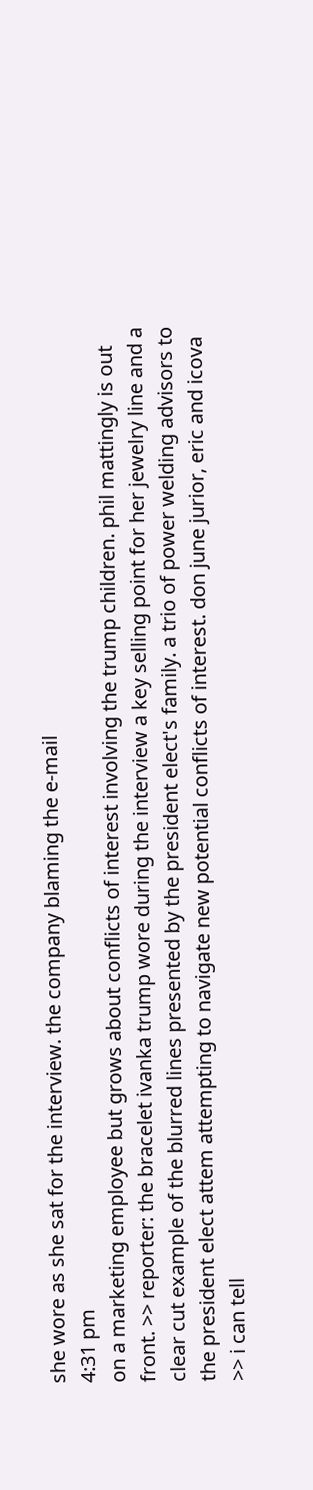she wore as she sat for the interview. the company blaming the e-mail
4:31 pm
on a marketing employee but grows about conflicts of interest involving the trump children. phil mattingly is out front. >> reporter: the bracelet ivanka trump wore during the interview a key selling point for her jewelry line and a clear cut example of the blurred lines presented by the president elect's family. a trio of power welding advisors to the president elect attem attempting to navigate new potential conflicts of interest. don june jurior, eric and icova >> i can tell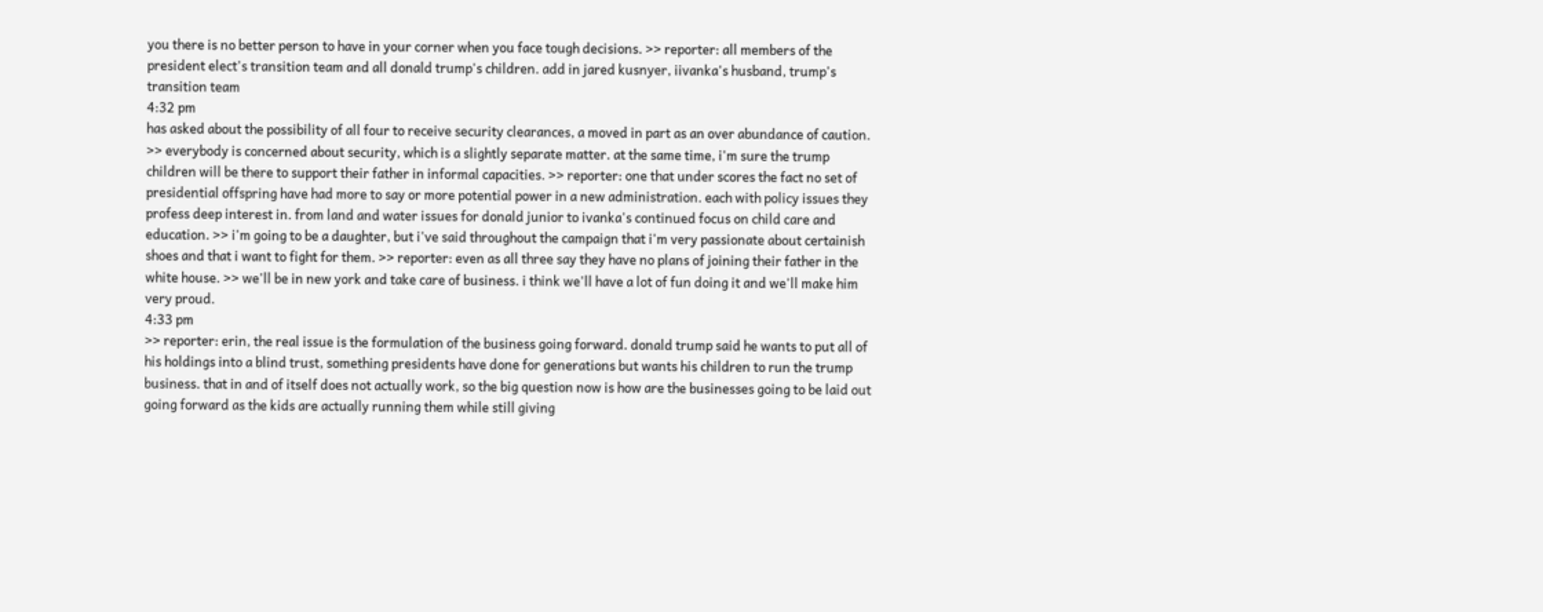you there is no better person to have in your corner when you face tough decisions. >> reporter: all members of the president elect's transition team and all donald trump's children. add in jared kusnyer, iivanka's husband, trump's transition team
4:32 pm
has asked about the possibility of all four to receive security clearances, a moved in part as an over abundance of caution. >> everybody is concerned about security, which is a slightly separate matter. at the same time, i'm sure the trump children will be there to support their father in informal capacities. >> reporter: one that under scores the fact no set of presidential offspring have had more to say or more potential power in a new administration. each with policy issues they profess deep interest in. from land and water issues for donald junior to ivanka's continued focus on child care and education. >> i'm going to be a daughter, but i've said throughout the campaign that i'm very passionate about certainish shoes and that i want to fight for them. >> reporter: even as all three say they have no plans of joining their father in the white house. >> we'll be in new york and take care of business. i think we'll have a lot of fun doing it and we'll make him very proud.
4:33 pm
>> reporter: erin, the real issue is the formulation of the business going forward. donald trump said he wants to put all of his holdings into a blind trust, something presidents have done for generations but wants his children to run the trump business. that in and of itself does not actually work, so the big question now is how are the businesses going to be laid out going forward as the kids are actually running them while still giving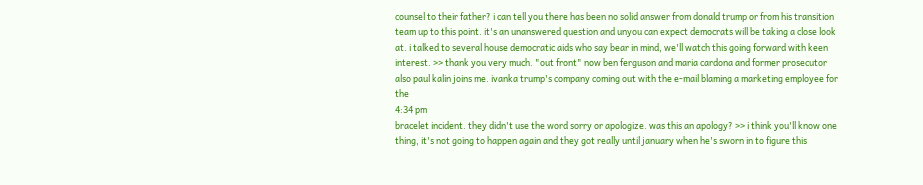counsel to their father? i can tell you there has been no solid answer from donald trump or from his transition team up to this point. it's an unanswered question and unyou can expect democrats will be taking a close look at. i talked to several house democratic aids who say bear in mind, we'll watch this going forward with keen interest. >> thank you very much. "out front" now ben ferguson and maria cardona and former prosecutor also paul kalin joins me. ivanka trump's company coming out with the e-mail blaming a marketing employee for the
4:34 pm
bracelet incident. they didn't use the word sorry or apologize. was this an apology? >> i think you'll know one thing, it's not going to happen again and they got really until january when he's sworn in to figure this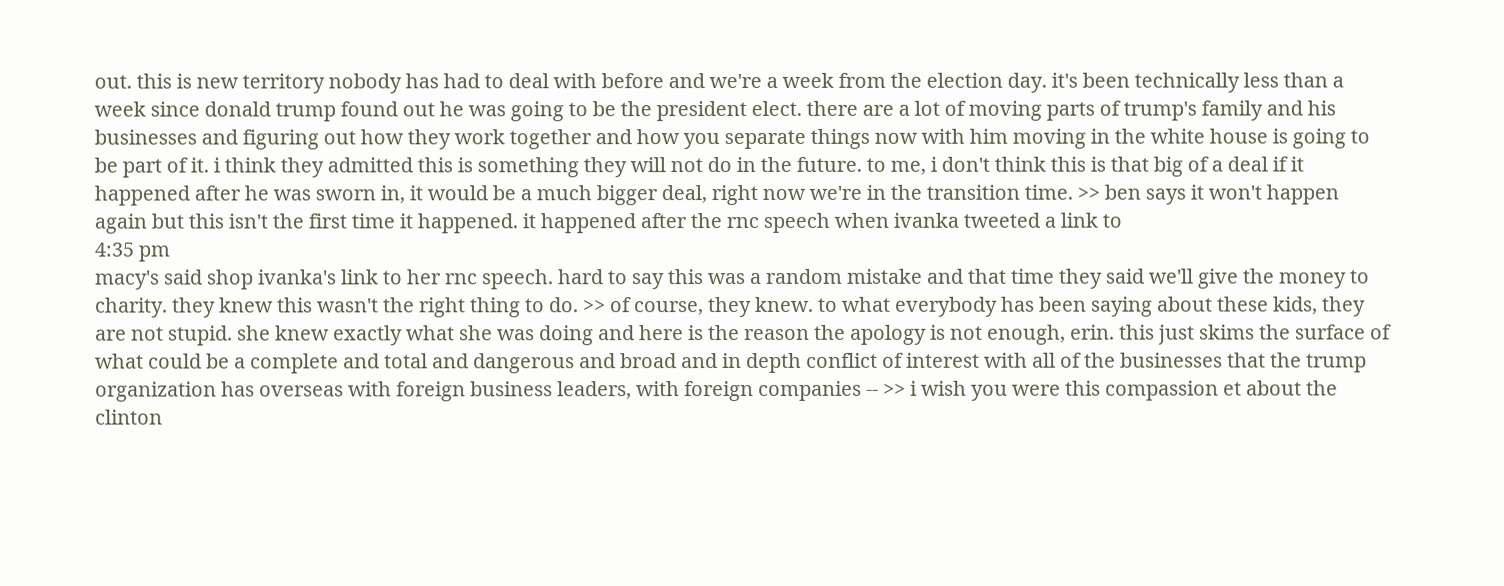out. this is new territory nobody has had to deal with before and we're a week from the election day. it's been technically less than a week since donald trump found out he was going to be the president elect. there are a lot of moving parts of trump's family and his businesses and figuring out how they work together and how you separate things now with him moving in the white house is going to be part of it. i think they admitted this is something they will not do in the future. to me, i don't think this is that big of a deal if it happened after he was sworn in, it would be a much bigger deal, right now we're in the transition time. >> ben says it won't happen again but this isn't the first time it happened. it happened after the rnc speech when ivanka tweeted a link to
4:35 pm
macy's said shop ivanka's link to her rnc speech. hard to say this was a random mistake and that time they said we'll give the money to charity. they knew this wasn't the right thing to do. >> of course, they knew. to what everybody has been saying about these kids, they are not stupid. she knew exactly what she was doing and here is the reason the apology is not enough, erin. this just skims the surface of what could be a complete and total and dangerous and broad and in depth conflict of interest with all of the businesses that the trump organization has overseas with foreign business leaders, with foreign companies -- >> i wish you were this compassion et about the clinton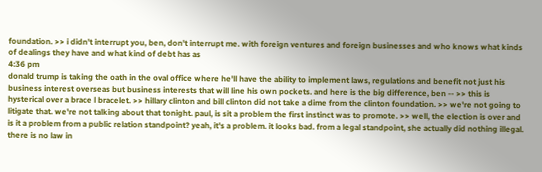foundation. >> i didn't interrupt you, ben, don't interrupt me. with foreign ventures and foreign businesses and who knows what kinds of dealings they have and what kind of debt has as
4:36 pm
donald trump is taking the oath in the oval office where he'll have the ability to implement laws, regulations and benefit not just his business interest overseas but business interests that will line his own pockets. and here is the big difference, ben -- >> this is hysterical over a brace l bracelet. >> hillary clinton and bill clinton did not take a dime from the clinton foundation. >> we're not going to litigate that. we're not talking about that tonight. paul, is sit a problem the first instinct was to promote. >> well, the election is over and is it a problem from a public relation standpoint? yeah, it's a problem. it looks bad. from a legal standpoint, she actually did nothing illegal. there is no law in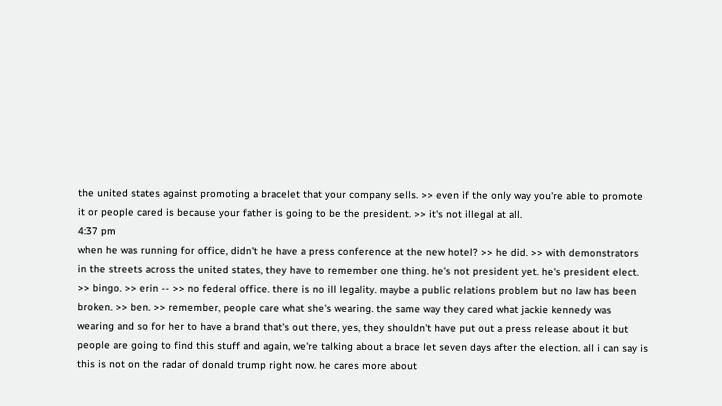the united states against promoting a bracelet that your company sells. >> even if the only way you're able to promote it or people cared is because your father is going to be the president. >> it's not illegal at all.
4:37 pm
when he was running for office, didn't he have a press conference at the new hotel? >> he did. >> with demonstrators in the streets across the united states, they have to remember one thing. he's not president yet. he's president elect. >> bingo. >> erin -- >> no federal office. there is no ill legality. maybe a public relations problem but no law has been broken. >> ben. >> remember, people care what she's wearing. the same way they cared what jackie kennedy was wearing and so for her to have a brand that's out there, yes, they shouldn't have put out a press release about it but people are going to find this stuff and again, we're talking about a brace let seven days after the election. all i can say is this is not on the radar of donald trump right now. he cares more about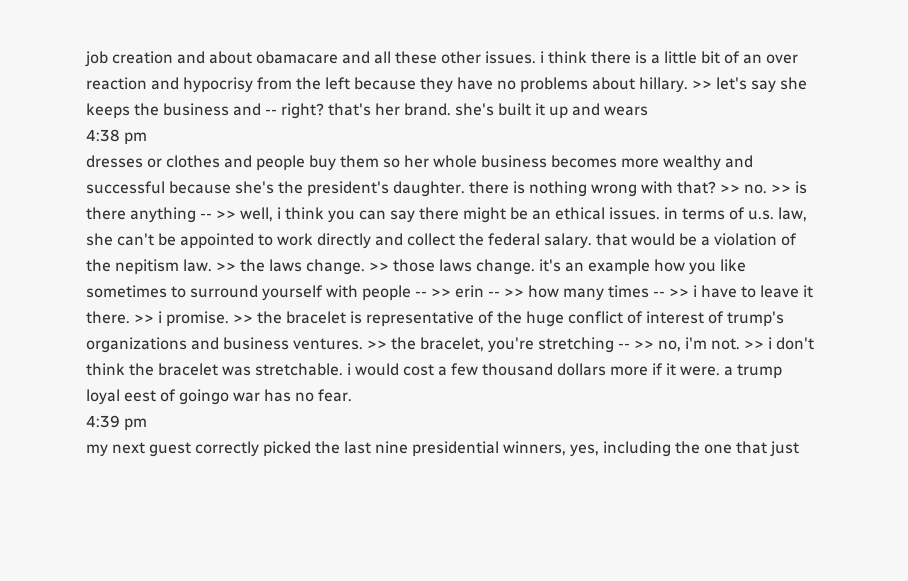job creation and about obamacare and all these other issues. i think there is a little bit of an over reaction and hypocrisy from the left because they have no problems about hillary. >> let's say she keeps the business and -- right? that's her brand. she's built it up and wears
4:38 pm
dresses or clothes and people buy them so her whole business becomes more wealthy and successful because she's the president's daughter. there is nothing wrong with that? >> no. >> is there anything -- >> well, i think you can say there might be an ethical issues. in terms of u.s. law, she can't be appointed to work directly and collect the federal salary. that would be a violation of the nepitism law. >> the laws change. >> those laws change. it's an example how you like sometimes to surround yourself with people -- >> erin -- >> how many times -- >> i have to leave it there. >> i promise. >> the bracelet is representative of the huge conflict of interest of trump's organizations and business ventures. >> the bracelet, you're stretching -- >> no, i'm not. >> i don't think the bracelet was stretchable. i would cost a few thousand dollars more if it were. a trump loyal eest of goingo war has no fear.
4:39 pm
my next guest correctly picked the last nine presidential winners, yes, including the one that just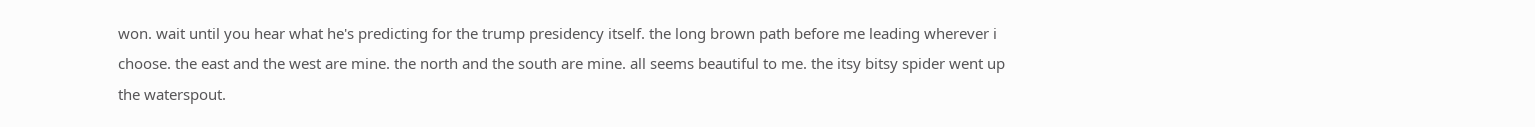won. wait until you hear what he's predicting for the trump presidency itself. the long brown path before me leading wherever i choose. the east and the west are mine. the north and the south are mine. all seems beautiful to me. the itsy bitsy spider went up the waterspout.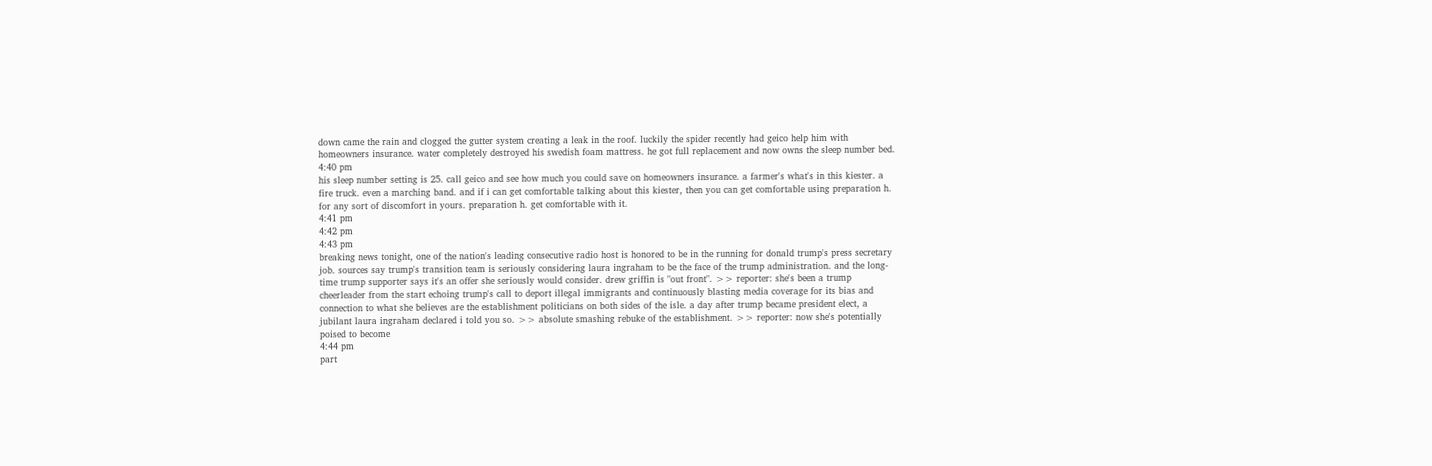down came the rain and clogged the gutter system creating a leak in the roof. luckily the spider recently had geico help him with homeowners insurance. water completely destroyed his swedish foam mattress. he got full replacement and now owns the sleep number bed.
4:40 pm
his sleep number setting is 25. call geico and see how much you could save on homeowners insurance. a farmer's what's in this kiester. a fire truck. even a marching band. and if i can get comfortable talking about this kiester, then you can get comfortable using preparation h. for any sort of discomfort in yours. preparation h. get comfortable with it.
4:41 pm
4:42 pm
4:43 pm
breaking news tonight, one of the nation's leading consecutive radio host is honored to be in the running for donald trump's press secretary job. sources say trump's transition team is seriously considering laura ingraham to be the face of the trump administration. and the long-time trump supporter says it's an offer she seriously would consider. drew griffin is "out front". >> reporter: she's been a trump cheerleader from the start echoing trump's call to deport illegal immigrants and continuously blasting media coverage for its bias and connection to what she believes are the establishment politicians on both sides of the isle. a day after trump became president elect, a jubilant laura ingraham declared i told you so. >> absolute smashing rebuke of the establishment. >> reporter: now she's potentially poised to become
4:44 pm
part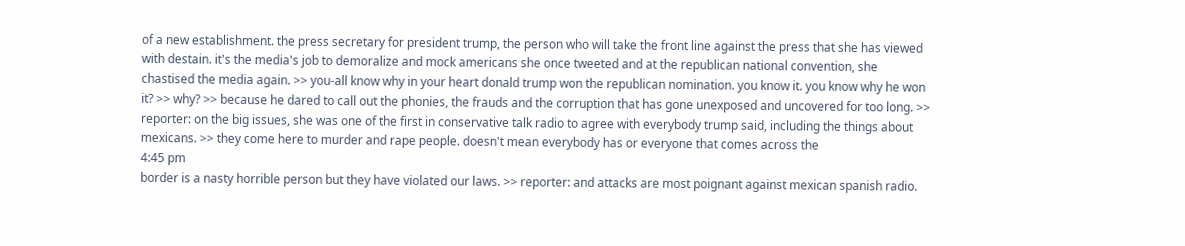of a new establishment. the press secretary for president trump, the person who will take the front line against the press that she has viewed with destain. it's the media's job to demoralize and mock americans she once tweeted and at the republican national convention, she chastised the media again. >> you-all know why in your heart donald trump won the republican nomination. you know it. you know why he won it? >> why? >> because he dared to call out the phonies, the frauds and the corruption that has gone unexposed and uncovered for too long. >> reporter: on the big issues, she was one of the first in conservative talk radio to agree with everybody trump said, including the things about mexicans. >> they come here to murder and rape people. doesn't mean everybody has or everyone that comes across the
4:45 pm
border is a nasty horrible person but they have violated our laws. >> reporter: and attacks are most poignant against mexican spanish radio.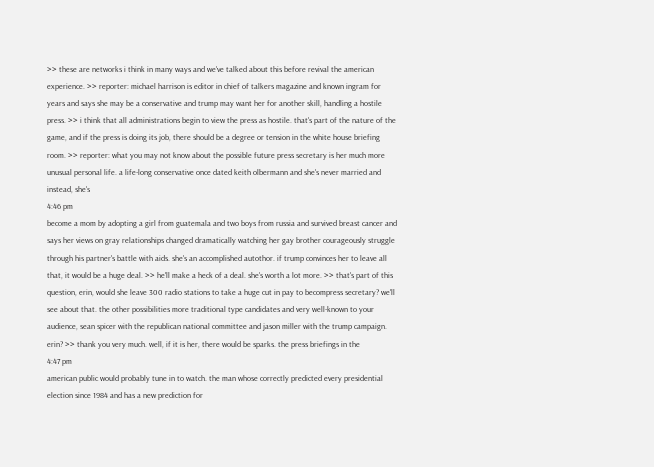>> these are networks i think in many ways and we've talked about this before revival the american experience. >> reporter: michael harrison is editor in chief of talkers magazine and known ingram for years and says she may be a conservative and trump may want her for another skill, handling a hostile press. >> i think that all administrations begin to view the press as hostile. that's part of the nature of the game, and if the press is doing its job, there should be a degree or tension in the white house briefing room. >> reporter: what you may not know about the possible future press secretary is her much more unusual personal life. a life-long conservative once dated keith olbermann and she's never married and instead, she's
4:46 pm
become a mom by adopting a girl from guatemala and two boys from russia and survived breast cancer and says her views on gray relationships changed dramatically watching her gay brother courageously struggle through his partner's battle with aids. she's an accomplished autothor. if trump convinces her to leave all that, it would be a huge deal. >> he'll make a heck of a deal. she's worth a lot more. >> that's part of this question, erin, would she leave 300 radio stations to take a huge cut in pay to becompress secretary? we'll see about that. the other possibilities more traditional type candidates and very well-known to your audience, sean spicer with the republican national committee and jason miller with the trump campaign. erin? >> thank you very much. well, if it is her, there would be sparks. the press briefings in the
4:47 pm
american public would probably tune in to watch. the man whose correctly predicted every presidential election since 1984 and has a new prediction for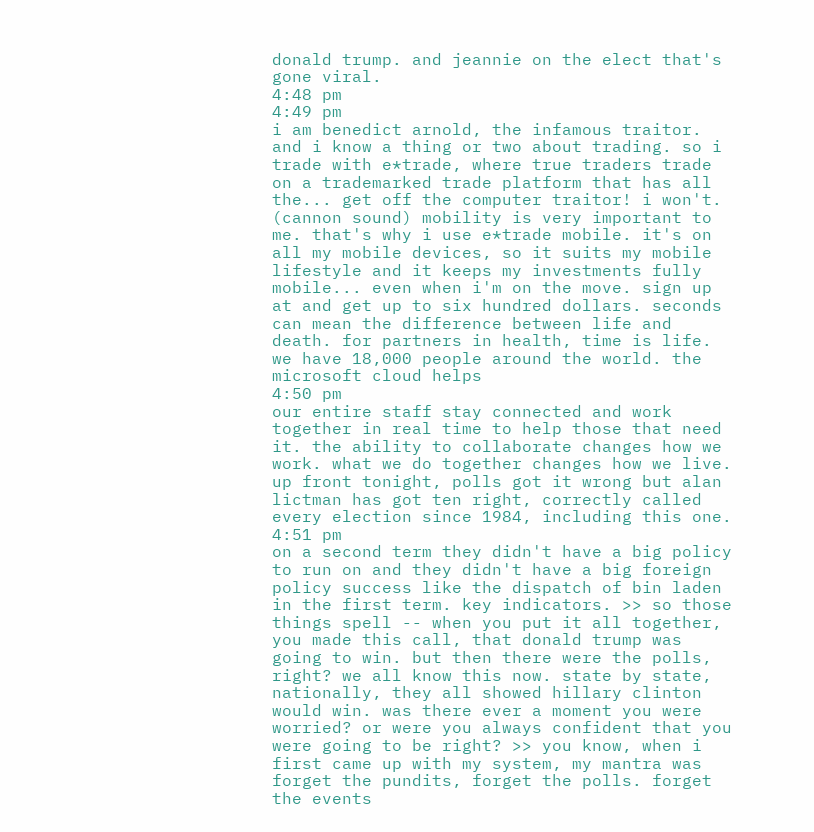donald trump. and jeannie on the elect that's gone viral.
4:48 pm
4:49 pm
i am benedict arnold, the infamous traitor. and i know a thing or two about trading. so i trade with e*trade, where true traders trade on a trademarked trade platform that has all the... get off the computer traitor! i won't. (cannon sound) mobility is very important to me. that's why i use e*trade mobile. it's on all my mobile devices, so it suits my mobile lifestyle and it keeps my investments fully mobile... even when i'm on the move. sign up at and get up to six hundred dollars. seconds can mean the difference between life and death. for partners in health, time is life. we have 18,000 people around the world. the microsoft cloud helps
4:50 pm
our entire staff stay connected and work together in real time to help those that need it. the ability to collaborate changes how we work. what we do together changes how we live. up front tonight, polls got it wrong but alan lictman has got ten right, correctly called every election since 1984, including this one.
4:51 pm
on a second term they didn't have a big policy to run on and they didn't have a big foreign policy success like the dispatch of bin laden in the first term. key indicators. >> so those things spell -- when you put it all together, you made this call, that donald trump was going to win. but then there were the polls, right? we all know this now. state by state, nationally, they all showed hillary clinton would win. was there ever a moment you were worried? or were you always confident that you were going to be right? >> you know, when i first came up with my system, my mantra was forget the pundits, forget the polls. forget the events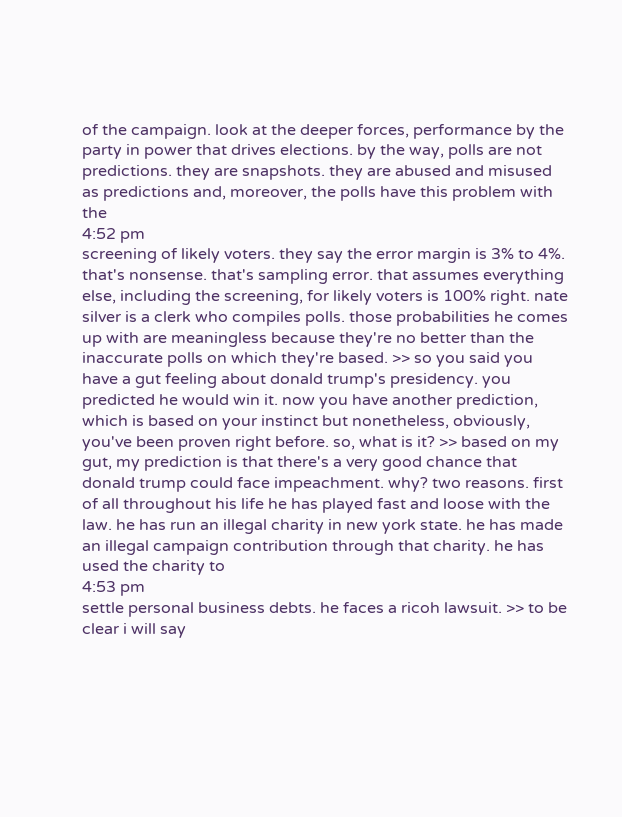of the campaign. look at the deeper forces, performance by the party in power that drives elections. by the way, polls are not predictions. they are snapshots. they are abused and misused as predictions and, moreover, the polls have this problem with the
4:52 pm
screening of likely voters. they say the error margin is 3% to 4%. that's nonsense. that's sampling error. that assumes everything else, including the screening, for likely voters is 100% right. nate silver is a clerk who compiles polls. those probabilities he comes up with are meaningless because they're no better than the inaccurate polls on which they're based. >> so you said you have a gut feeling about donald trump's presidency. you predicted he would win it. now you have another prediction, which is based on your instinct but nonetheless, obviously, you've been proven right before. so, what is it? >> based on my gut, my prediction is that there's a very good chance that donald trump could face impeachment. why? two reasons. first of all throughout his life he has played fast and loose with the law. he has run an illegal charity in new york state. he has made an illegal campaign contribution through that charity. he has used the charity to
4:53 pm
settle personal business debts. he faces a ricoh lawsuit. >> to be clear i will say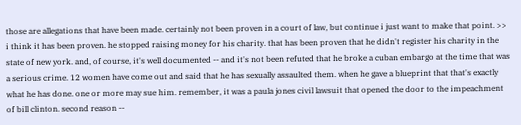those are allegations that have been made. certainly not been proven in a court of law, but continue i just want to make that point. >> i think it has been proven. he stopped raising money for his charity. that has been proven that he didn't register his charity in the state of new york. and, of course, it's well documented -- and it's not been refuted that he broke a cuban embargo at the time that was a serious crime. 12 women have come out and said that he has sexually assaulted them. when he gave a blueprint that that's exactly what he has done. one or more may sue him. remember, it was a paula jones civil lawsuit that opened the door to the impeachment of bill clinton. second reason --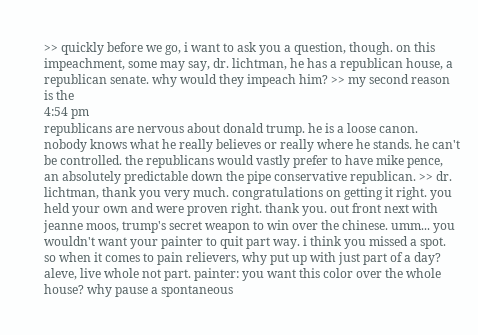>> quickly before we go, i want to ask you a question, though. on this impeachment, some may say, dr. lichtman, he has a republican house, a republican senate. why would they impeach him? >> my second reason is the
4:54 pm
republicans are nervous about donald trump. he is a loose canon. nobody knows what he really believes or really where he stands. he can't be controlled. the republicans would vastly prefer to have mike pence, an absolutely predictable down the pipe conservative republican. >> dr. lichtman, thank you very much. congratulations on getting it right. you held your own and were proven right. thank you. out front next with jeanne moos, trump's secret weapon to win over the chinese. umm... you wouldn't want your painter to quit part way. i think you missed a spot. so when it comes to pain relievers, why put up with just part of a day? aleve, live whole not part. painter: you want this color over the whole house? why pause a spontaneous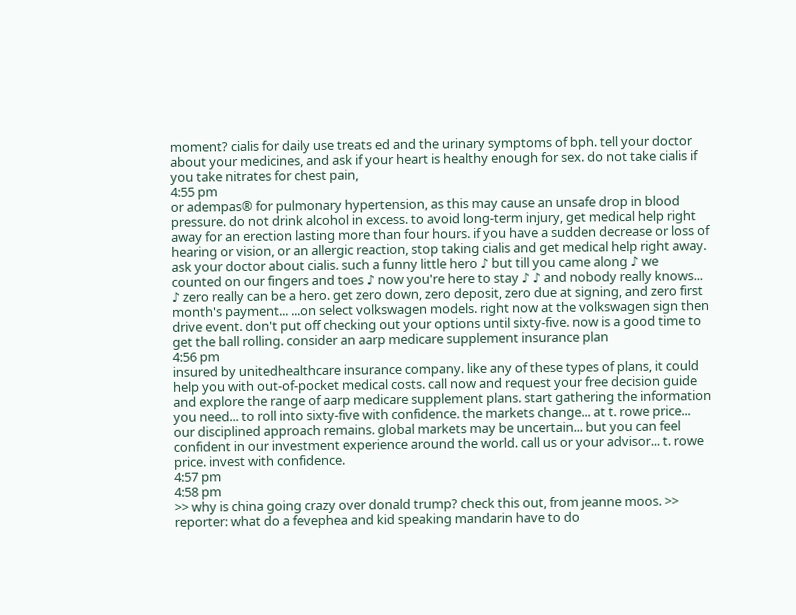moment? cialis for daily use treats ed and the urinary symptoms of bph. tell your doctor about your medicines, and ask if your heart is healthy enough for sex. do not take cialis if you take nitrates for chest pain,
4:55 pm
or adempas® for pulmonary hypertension, as this may cause an unsafe drop in blood pressure. do not drink alcohol in excess. to avoid long-term injury, get medical help right away for an erection lasting more than four hours. if you have a sudden decrease or loss of hearing or vision, or an allergic reaction, stop taking cialis and get medical help right away. ask your doctor about cialis. such a funny little hero ♪ but till you came along ♪ we counted on our fingers and toes ♪ now you're here to stay ♪ ♪ and nobody really knows... ♪ zero really can be a hero. get zero down, zero deposit, zero due at signing, and zero first month's payment... ...on select volkswagen models. right now at the volkswagen sign then drive event. don't put off checking out your options until sixty-five. now is a good time to get the ball rolling. consider an aarp medicare supplement insurance plan
4:56 pm
insured by unitedhealthcare insurance company. like any of these types of plans, it could help you with out-of-pocket medical costs. call now and request your free decision guide and explore the range of aarp medicare supplement plans. start gathering the information you need... to roll into sixty-five with confidence. the markets change... at t. rowe price... our disciplined approach remains. global markets may be uncertain... but you can feel confident in our investment experience around the world. call us or your advisor... t. rowe price. invest with confidence.
4:57 pm
4:58 pm
>> why is china going crazy over donald trump? check this out, from jeanne moos. >> reporter: what do a fevephea and kid speaking mandarin have to do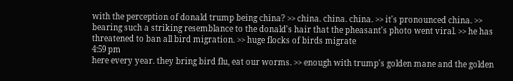with the perception of donald trump being china? >> china. china. china. >> it's pronounced china. >> bearing such a striking resemblance to the donald's hair that the pheasant's photo went viral. >> he has threatened to ban all bird migration. >> huge flocks of birds migrate
4:59 pm
here every year. they bring bird flu, eat our worms. >> enough with trump's golden mane and the golden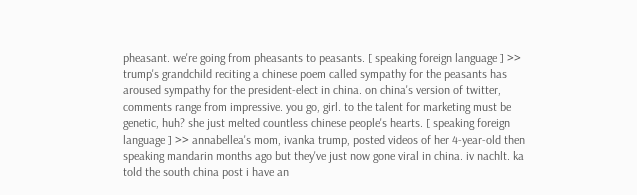pheasant. we're going from pheasants to peasants. [ speaking foreign language ] >> trump's grandchild reciting a chinese poem called sympathy for the peasants has aroused sympathy for the president-elect in china. on china's version of twitter, comments range from impressive. you go, girl. to the talent for marketing must be genetic, huh? she just melted countless chinese people's hearts. [ speaking foreign language ] >> annabellea's mom, ivanka trump, posted videos of her 4-year-old then speaking mandarin months ago but they've just now gone viral in china. iv nachlt. ka told the south china post i have an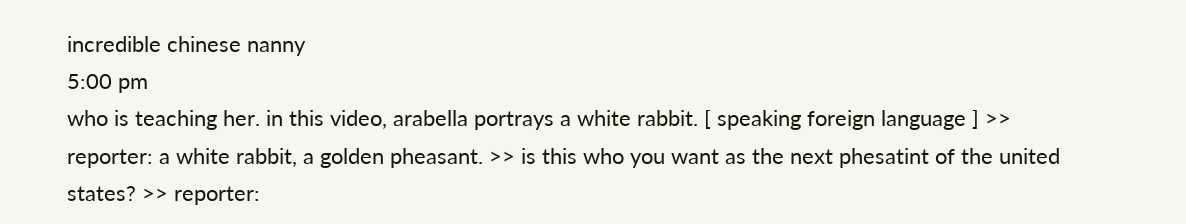incredible chinese nanny
5:00 pm
who is teaching her. in this video, arabella portrays a white rabbit. [ speaking foreign language ] >> reporter: a white rabbit, a golden pheasant. >> is this who you want as the next phesatint of the united states? >> reporter: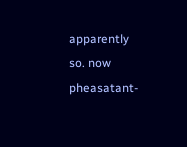apparently so. now pheasatant-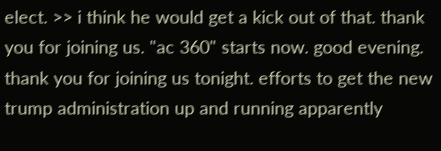elect. >> i think he would get a kick out of that. thank you for joining us. "ac 360" starts now. good evening. thank you for joining us tonight. efforts to get the new trump administration up and running apparently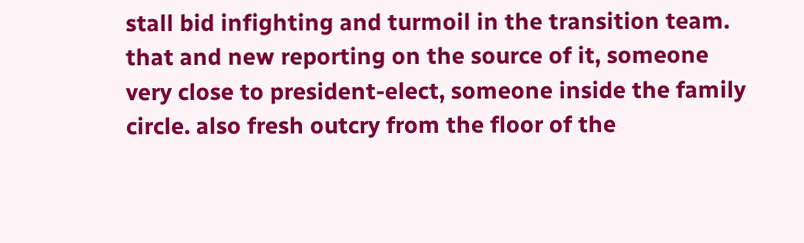stall bid infighting and turmoil in the transition team. that and new reporting on the source of it, someone very close to president-elect, someone inside the family circle. also fresh outcry from the floor of the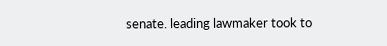senate. leading lawmaker took to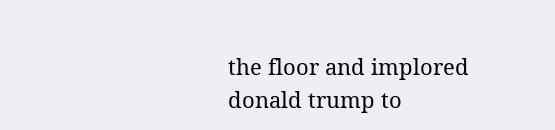the floor and implored donald trump to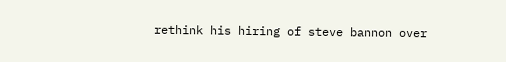rethink his hiring of steve bannon over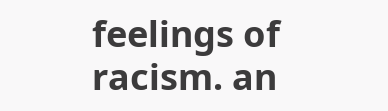feelings of racism. an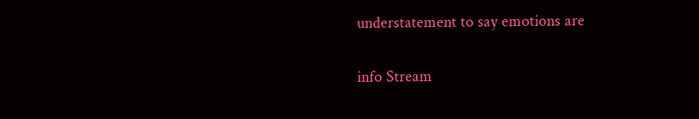understatement to say emotions are


info Stream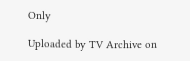Only

Uploaded by TV Archive on